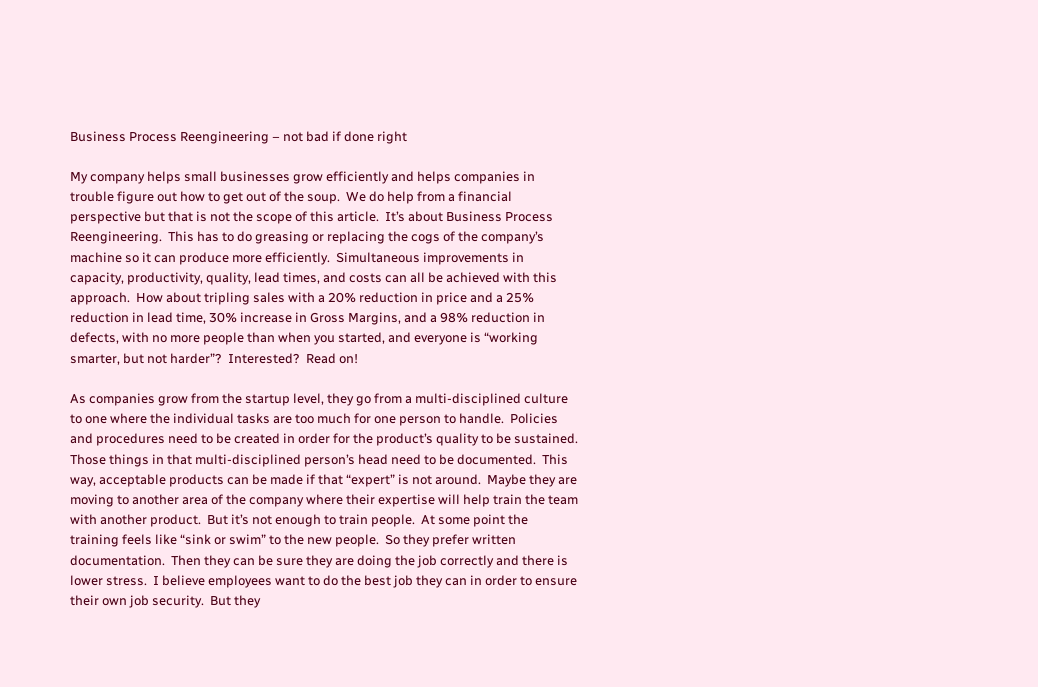Business Process Reengineering – not bad if done right

My company helps small businesses grow efficiently and helps companies in trouble figure out how to get out of the soup.  We do help from a financial perspective but that is not the scope of this article.  It’s about Business Process Reengineering.  This has to do greasing or replacing the cogs of the company’s machine so it can produce more efficiently.  Simultaneous improvements in capacity, productivity, quality, lead times, and costs can all be achieved with this approach.  How about tripling sales with a 20% reduction in price and a 25% reduction in lead time, 30% increase in Gross Margins, and a 98% reduction in defects, with no more people than when you started, and everyone is “working smarter, but not harder”?  Interested?  Read on!

As companies grow from the startup level, they go from a multi-disciplined culture to one where the individual tasks are too much for one person to handle.  Policies and procedures need to be created in order for the product’s quality to be sustained.  Those things in that multi-disciplined person’s head need to be documented.  This way, acceptable products can be made if that “expert” is not around.  Maybe they are moving to another area of the company where their expertise will help train the team with another product.  But it’s not enough to train people.  At some point the training feels like “sink or swim” to the new people.  So they prefer written documentation.  Then they can be sure they are doing the job correctly and there is lower stress.  I believe employees want to do the best job they can in order to ensure their own job security.  But they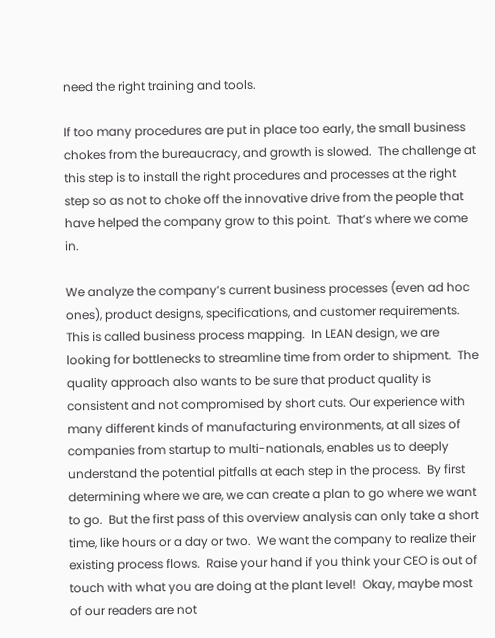need the right training and tools.

If too many procedures are put in place too early, the small business chokes from the bureaucracy, and growth is slowed.  The challenge at this step is to install the right procedures and processes at the right step so as not to choke off the innovative drive from the people that have helped the company grow to this point.  That’s where we come in.

We analyze the company’s current business processes (even ad hoc ones), product designs, specifications, and customer requirements.  This is called business process mapping.  In LEAN design, we are looking for bottlenecks to streamline time from order to shipment.  The quality approach also wants to be sure that product quality is consistent and not compromised by short cuts. Our experience with many different kinds of manufacturing environments, at all sizes of companies from startup to multi-nationals, enables us to deeply understand the potential pitfalls at each step in the process.  By first determining where we are, we can create a plan to go where we want to go.  But the first pass of this overview analysis can only take a short time, like hours or a day or two.  We want the company to realize their existing process flows.  Raise your hand if you think your CEO is out of touch with what you are doing at the plant level!  Okay, maybe most of our readers are not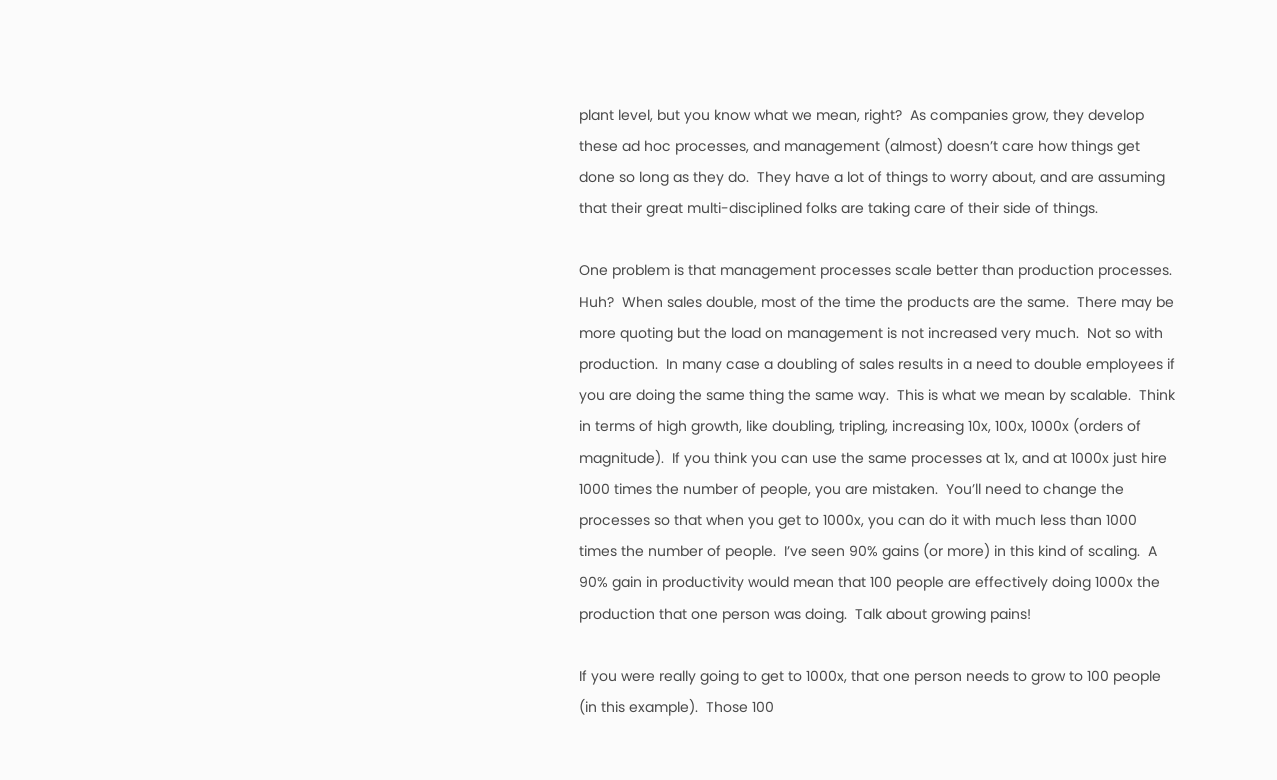plant level, but you know what we mean, right?  As companies grow, they develop these ad hoc processes, and management (almost) doesn’t care how things get done so long as they do.  They have a lot of things to worry about, and are assuming that their great multi-disciplined folks are taking care of their side of things.

One problem is that management processes scale better than production processes.  Huh?  When sales double, most of the time the products are the same.  There may be more quoting but the load on management is not increased very much.  Not so with production.  In many case a doubling of sales results in a need to double employees if you are doing the same thing the same way.  This is what we mean by scalable.  Think in terms of high growth, like doubling, tripling, increasing 10x, 100x, 1000x (orders of magnitude).  If you think you can use the same processes at 1x, and at 1000x just hire 1000 times the number of people, you are mistaken.  You’ll need to change the processes so that when you get to 1000x, you can do it with much less than 1000 times the number of people.  I’ve seen 90% gains (or more) in this kind of scaling.  A 90% gain in productivity would mean that 100 people are effectively doing 1000x the production that one person was doing.  Talk about growing pains!

If you were really going to get to 1000x, that one person needs to grow to 100 people (in this example).  Those 100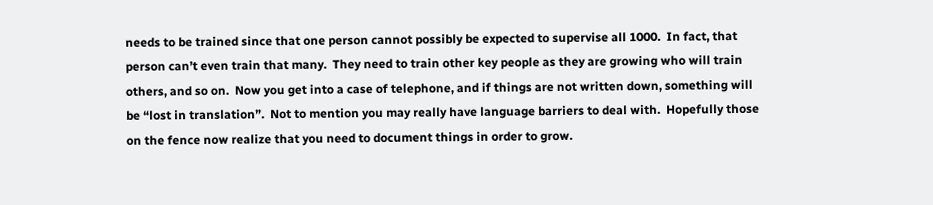needs to be trained since that one person cannot possibly be expected to supervise all 1000.  In fact, that person can’t even train that many.  They need to train other key people as they are growing who will train others, and so on.  Now you get into a case of telephone, and if things are not written down, something will be “lost in translation”.  Not to mention you may really have language barriers to deal with.  Hopefully those on the fence now realize that you need to document things in order to grow.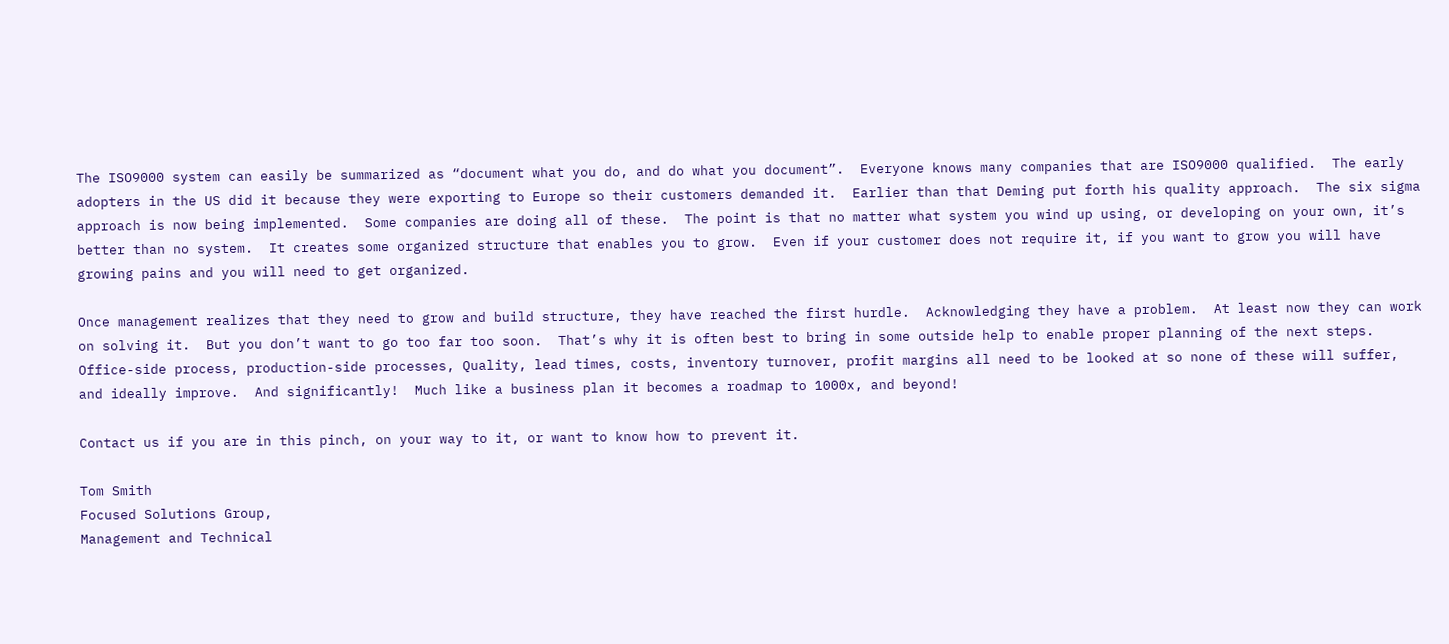The ISO9000 system can easily be summarized as “document what you do, and do what you document”.  Everyone knows many companies that are ISO9000 qualified.  The early adopters in the US did it because they were exporting to Europe so their customers demanded it.  Earlier than that Deming put forth his quality approach.  The six sigma approach is now being implemented.  Some companies are doing all of these.  The point is that no matter what system you wind up using, or developing on your own, it’s better than no system.  It creates some organized structure that enables you to grow.  Even if your customer does not require it, if you want to grow you will have growing pains and you will need to get organized.

Once management realizes that they need to grow and build structure, they have reached the first hurdle.  Acknowledging they have a problem.  At least now they can work on solving it.  But you don’t want to go too far too soon.  That’s why it is often best to bring in some outside help to enable proper planning of the next steps.  Office-side process, production-side processes, Quality, lead times, costs, inventory turnover, profit margins all need to be looked at so none of these will suffer, and ideally improve.  And significantly!  Much like a business plan it becomes a roadmap to 1000x, and beyond!

Contact us if you are in this pinch, on your way to it, or want to know how to prevent it.

Tom Smith
Focused Solutions Group,
Management and Technical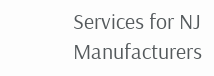Services for NJ Manufacturers